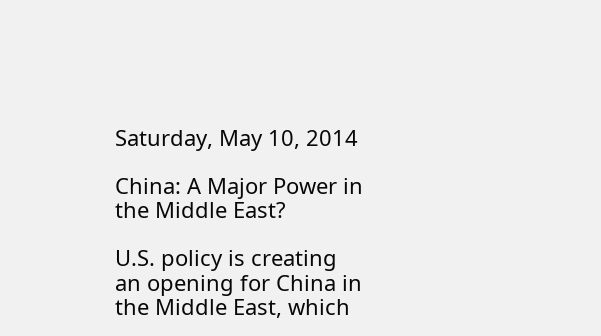Saturday, May 10, 2014

China: A Major Power in the Middle East?

U.S. policy is creating an opening for China in the Middle East, which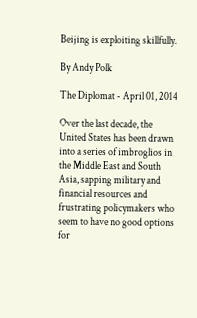Beijing is exploiting skillfully.

By Andy Polk

The Diplomat - April 01, 2014

Over the last decade, the United States has been drawn into a series of imbroglios in the Middle East and South Asia, sapping military and financial resources and frustrating policymakers who seem to have no good options for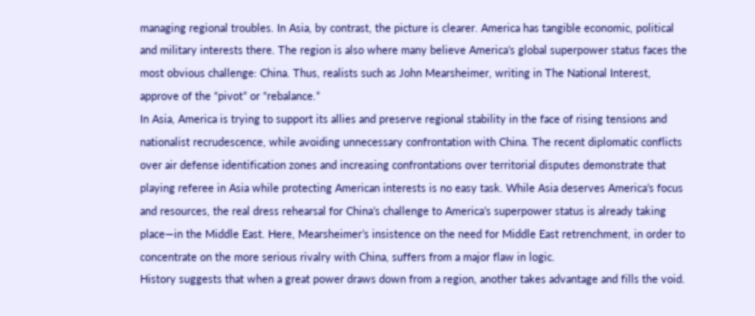managing regional troubles. In Asia, by contrast, the picture is clearer. America has tangible economic, political and military interests there. The region is also where many believe America’s global superpower status faces the most obvious challenge: China. Thus, realists such as John Mearsheimer, writing in The National Interest, approve of the “pivot” or “rebalance.”
In Asia, America is trying to support its allies and preserve regional stability in the face of rising tensions and nationalist recrudescence, while avoiding unnecessary confrontation with China. The recent diplomatic conflicts over air defense identification zones and increasing confrontations over territorial disputes demonstrate that playing referee in Asia while protecting American interests is no easy task. While Asia deserves America’s focus and resources, the real dress rehearsal for China’s challenge to America’s superpower status is already taking place—in the Middle East. Here, Mearsheimer’s insistence on the need for Middle East retrenchment, in order to concentrate on the more serious rivalry with China, suffers from a major flaw in logic.
History suggests that when a great power draws down from a region, another takes advantage and fills the void.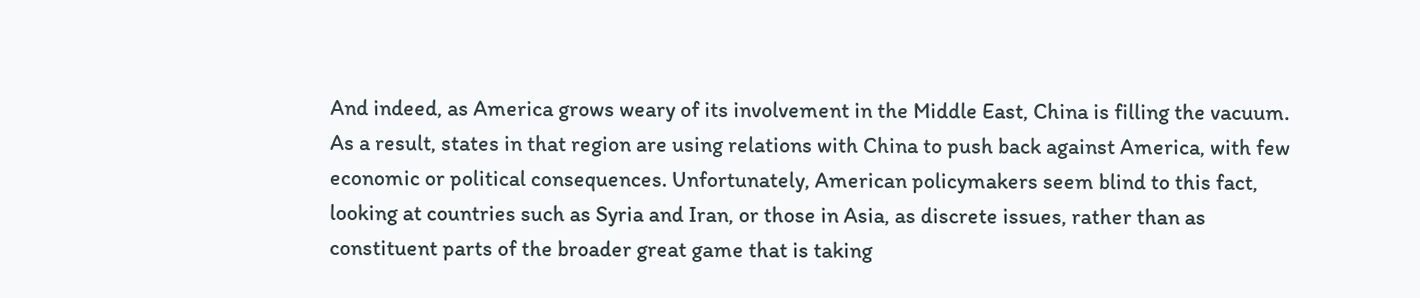And indeed, as America grows weary of its involvement in the Middle East, China is filling the vacuum. As a result, states in that region are using relations with China to push back against America, with few economic or political consequences. Unfortunately, American policymakers seem blind to this fact, looking at countries such as Syria and Iran, or those in Asia, as discrete issues, rather than as constituent parts of the broader great game that is taking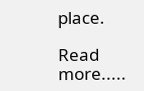place.

Read more.....